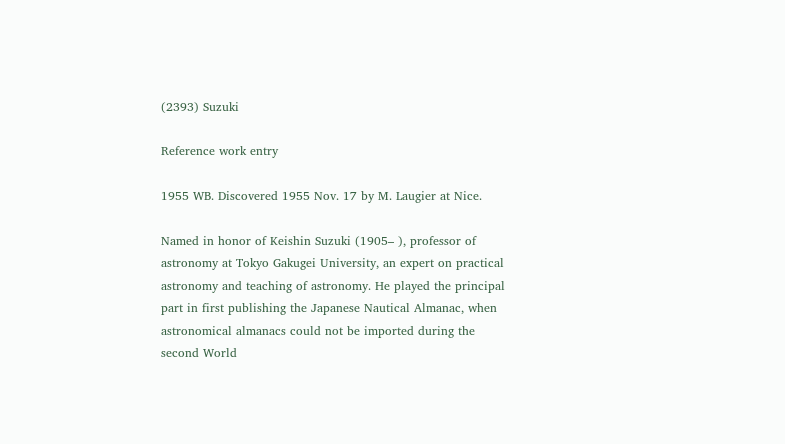(2393) Suzuki

Reference work entry

1955 WB. Discovered 1955 Nov. 17 by M. Laugier at Nice.

Named in honor of Keishin Suzuki (1905– ), professor of astronomy at Tokyo Gakugei University, an expert on practical astronomy and teaching of astronomy. He played the principal part in first publishing the Japanese Nautical Almanac, when astronomical almanacs could not be imported during the second World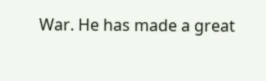War. He has made a great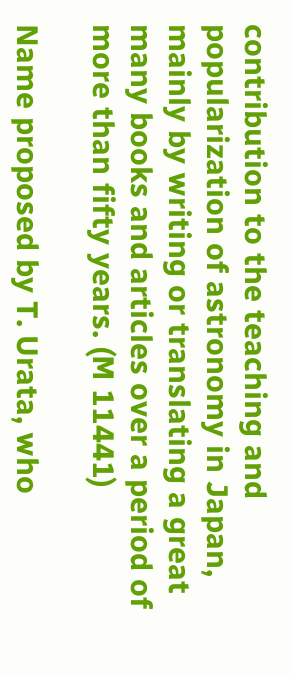contribution to the teaching and popularization of astronomy in Japan, mainly by writing or translating a great many books and articles over a period of more than fifty years. (M 11441)

Name proposed by T. Urata, who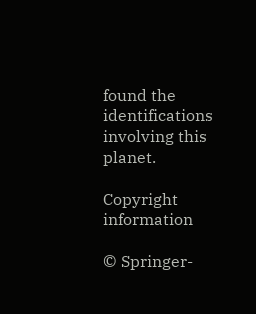found the identifications involving this planet.

Copyright information

© Springer-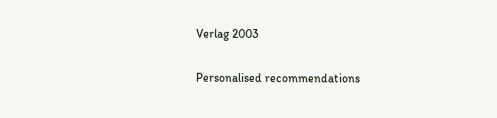Verlag 2003

Personalised recommendations